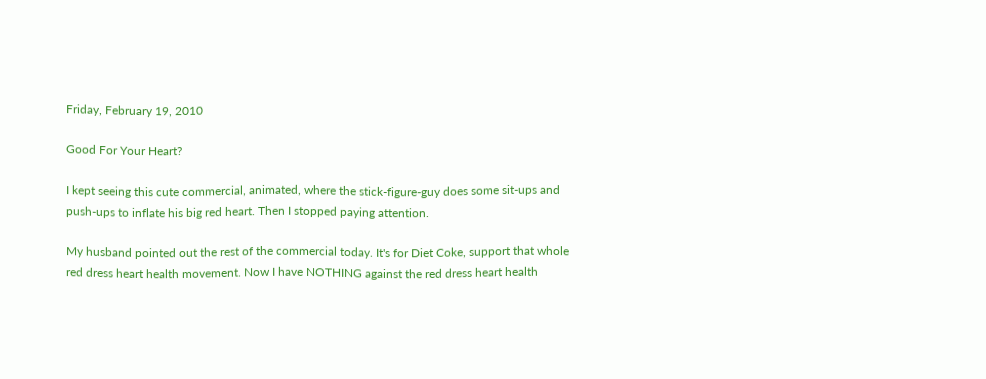Friday, February 19, 2010

Good For Your Heart?

I kept seeing this cute commercial, animated, where the stick-figure-guy does some sit-ups and push-ups to inflate his big red heart. Then I stopped paying attention.

My husband pointed out the rest of the commercial today. It's for Diet Coke, support that whole red dress heart health movement. Now I have NOTHING against the red dress heart health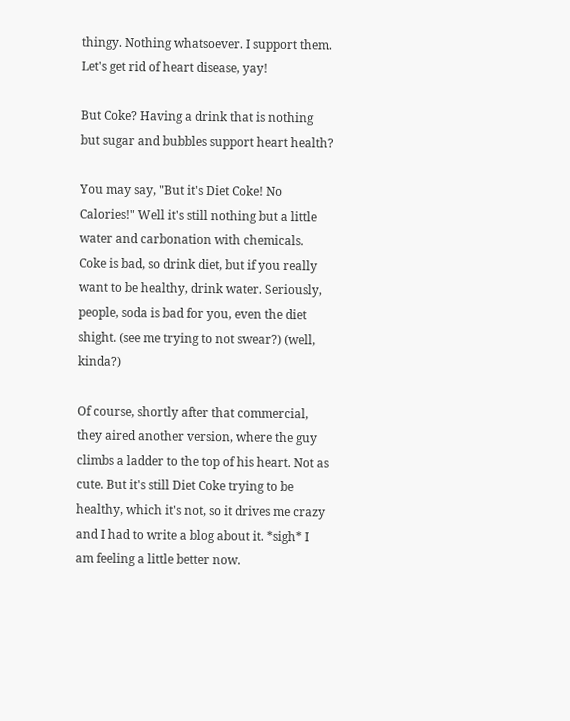thingy. Nothing whatsoever. I support them. Let's get rid of heart disease, yay!

But Coke? Having a drink that is nothing but sugar and bubbles support heart health?

You may say, "But it's Diet Coke! No Calories!" Well it's still nothing but a little water and carbonation with chemicals. Coke is bad, so drink diet, but if you really want to be healthy, drink water. Seriously, people, soda is bad for you, even the diet shight. (see me trying to not swear?) (well, kinda?)

Of course, shortly after that commercial, they aired another version, where the guy climbs a ladder to the top of his heart. Not as cute. But it's still Diet Coke trying to be healthy, which it's not, so it drives me crazy and I had to write a blog about it. *sigh* I am feeling a little better now.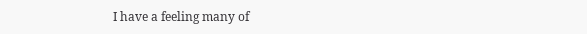I have a feeling many of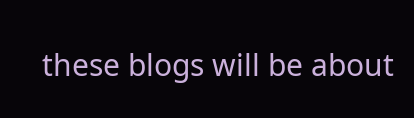these blogs will be about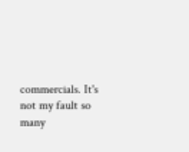commercials. It's not my fault so many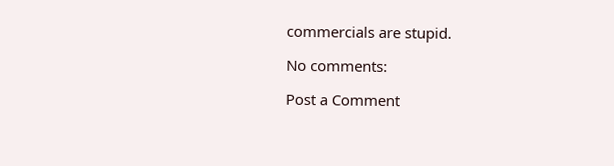commercials are stupid.

No comments:

Post a Comment